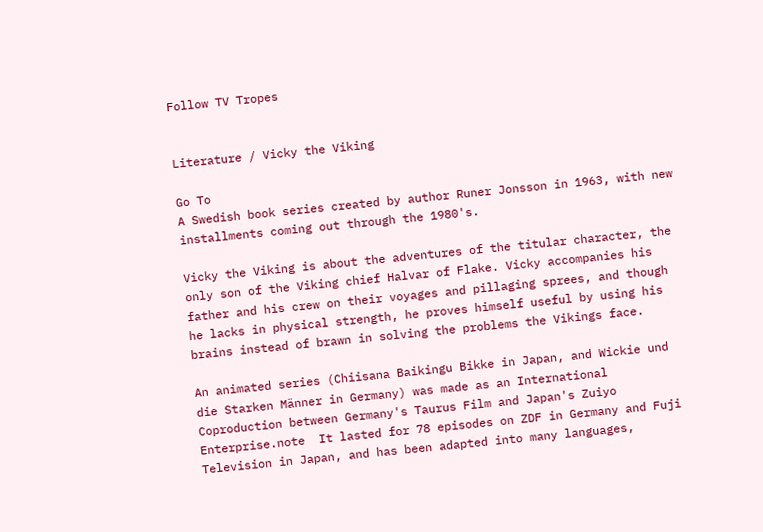Follow TV Tropes


Literature / Vicky the Viking

Go To
A Swedish book series created by author Runer Jonsson in 1963, with new installments coming out through the 1980's.

Vicky the Viking is about the adventures of the titular character, the only son of the Viking chief Halvar of Flake. Vicky accompanies his father and his crew on their voyages and pillaging sprees, and though he lacks in physical strength, he proves himself useful by using his brains instead of brawn in solving the problems the Vikings face.

An animated series (Chiisana Baikingu Bikke in Japan, and Wickie und die Starken Männer in Germany) was made as an International Coproduction between Germany's Taurus Film and Japan's Zuiyo Enterprise.note  It lasted for 78 episodes on ZDF in Germany and Fuji Television in Japan, and has been adapted into many languages,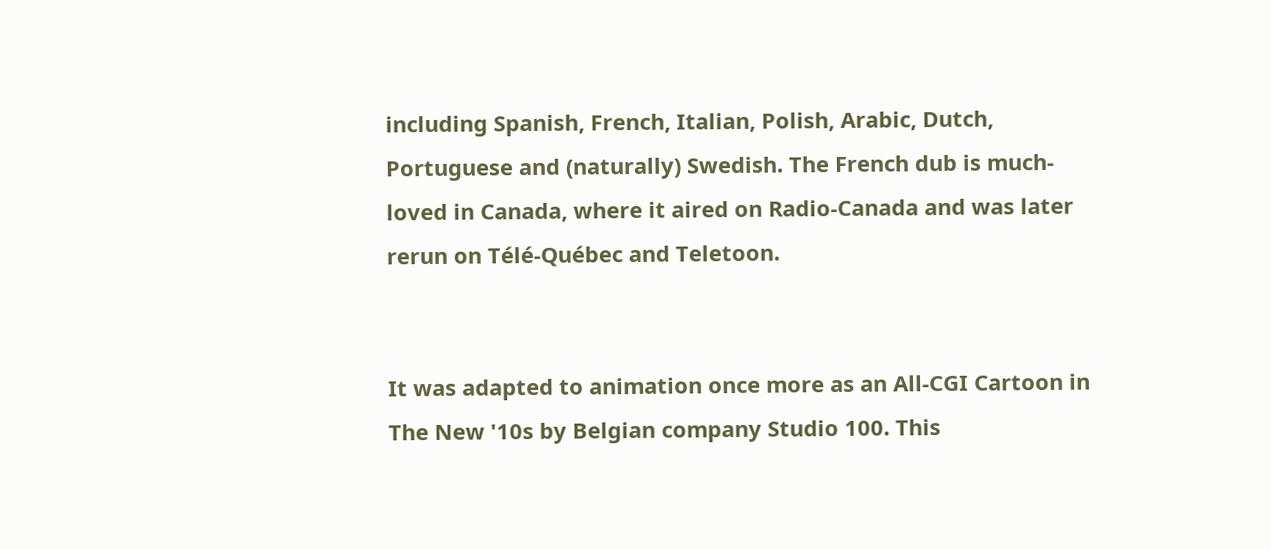including Spanish, French, Italian, Polish, Arabic, Dutch, Portuguese and (naturally) Swedish. The French dub is much-loved in Canada, where it aired on Radio-Canada and was later rerun on Télé-Québec and Teletoon.


It was adapted to animation once more as an All-CGI Cartoon in The New '10s by Belgian company Studio 100. This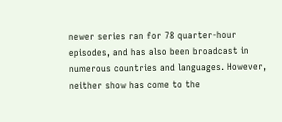newer series ran for 78 quarter-hour episodes, and has also been broadcast in numerous countries and languages. However, neither show has come to the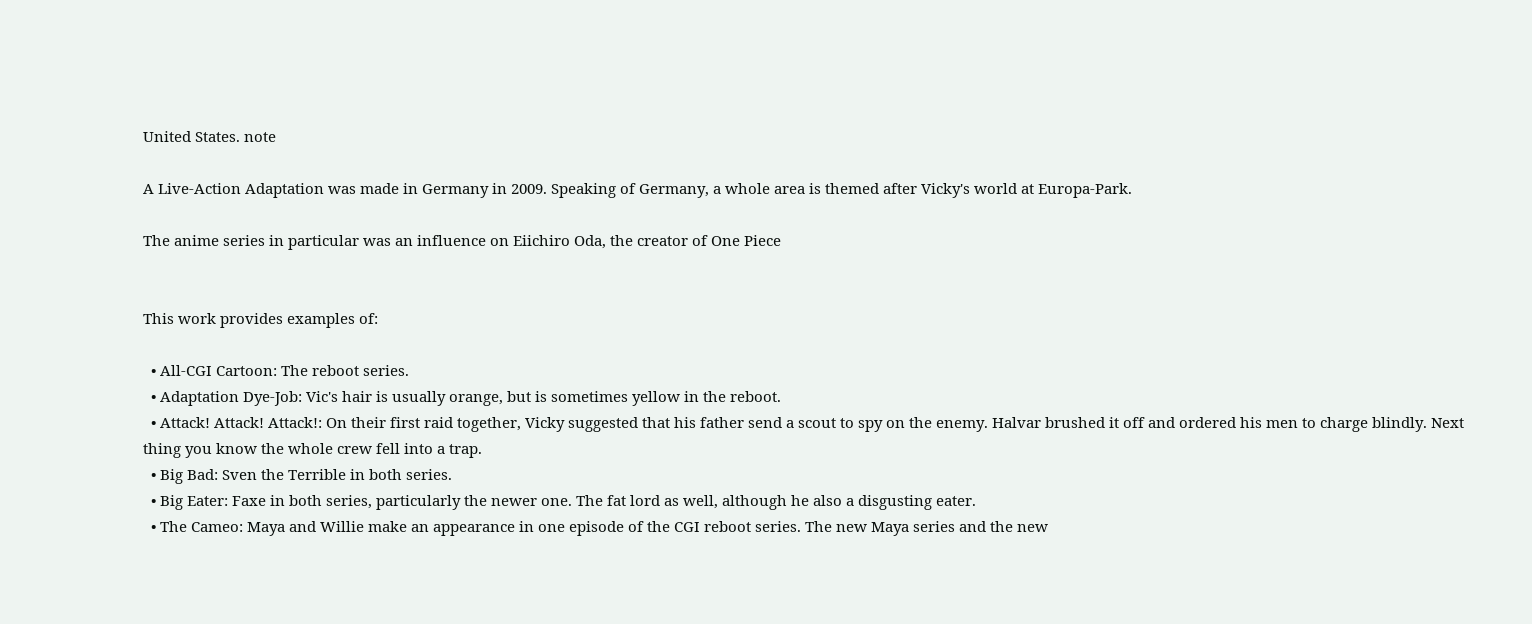United States. note

A Live-Action Adaptation was made in Germany in 2009. Speaking of Germany, a whole area is themed after Vicky's world at Europa-Park.

The anime series in particular was an influence on Eiichiro Oda, the creator of One Piece


This work provides examples of:

  • All-CGI Cartoon: The reboot series.
  • Adaptation Dye-Job: Vic's hair is usually orange, but is sometimes yellow in the reboot.
  • Attack! Attack! Attack!: On their first raid together, Vicky suggested that his father send a scout to spy on the enemy. Halvar brushed it off and ordered his men to charge blindly. Next thing you know the whole crew fell into a trap.
  • Big Bad: Sven the Terrible in both series.
  • Big Eater: Faxe in both series, particularly the newer one. The fat lord as well, although he also a disgusting eater.
  • The Cameo: Maya and Willie make an appearance in one episode of the CGI reboot series. The new Maya series and the new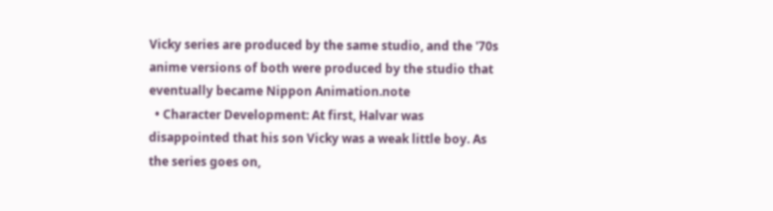Vicky series are produced by the same studio, and the '70s anime versions of both were produced by the studio that eventually became Nippon Animation.note
  • Character Development: At first, Halvar was disappointed that his son Vicky was a weak little boy. As the series goes on,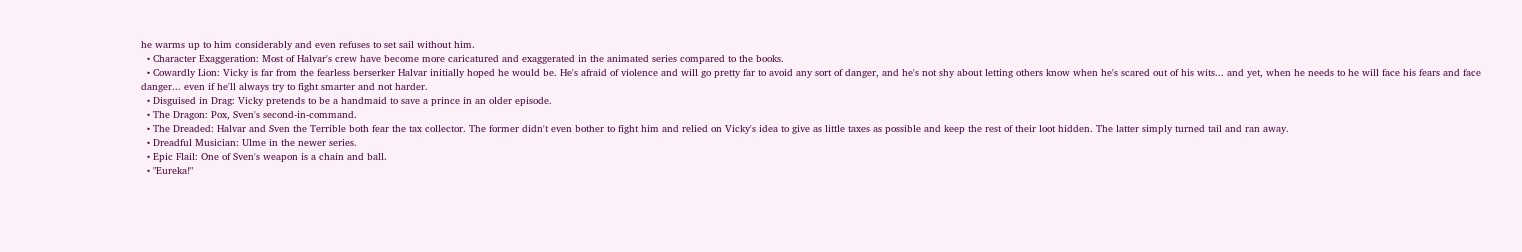he warms up to him considerably and even refuses to set sail without him.
  • Character Exaggeration: Most of Halvar's crew have become more caricatured and exaggerated in the animated series compared to the books.
  • Cowardly Lion: Vicky is far from the fearless berserker Halvar initially hoped he would be. He's afraid of violence and will go pretty far to avoid any sort of danger, and he's not shy about letting others know when he's scared out of his wits... and yet, when he needs to he will face his fears and face danger... even if he'll always try to fight smarter and not harder.
  • Disguised in Drag: Vicky pretends to be a handmaid to save a prince in an older episode.
  • The Dragon: Pox, Sven's second-in-command.
  • The Dreaded: Halvar and Sven the Terrible both fear the tax collector. The former didn't even bother to fight him and relied on Vicky's idea to give as little taxes as possible and keep the rest of their loot hidden. The latter simply turned tail and ran away.
  • Dreadful Musician: Ulme in the newer series.
  • Epic Flail: One of Sven's weapon is a chain and ball.
  • "Eureka!"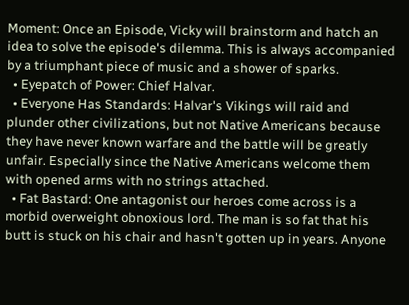Moment: Once an Episode, Vicky will brainstorm and hatch an idea to solve the episode's dilemma. This is always accompanied by a triumphant piece of music and a shower of sparks.
  • Eyepatch of Power: Chief Halvar.
  • Everyone Has Standards: Halvar's Vikings will raid and plunder other civilizations, but not Native Americans because they have never known warfare and the battle will be greatly unfair. Especially since the Native Americans welcome them with opened arms with no strings attached.
  • Fat Bastard: One antagonist our heroes come across is a morbid overweight obnoxious lord. The man is so fat that his butt is stuck on his chair and hasn't gotten up in years. Anyone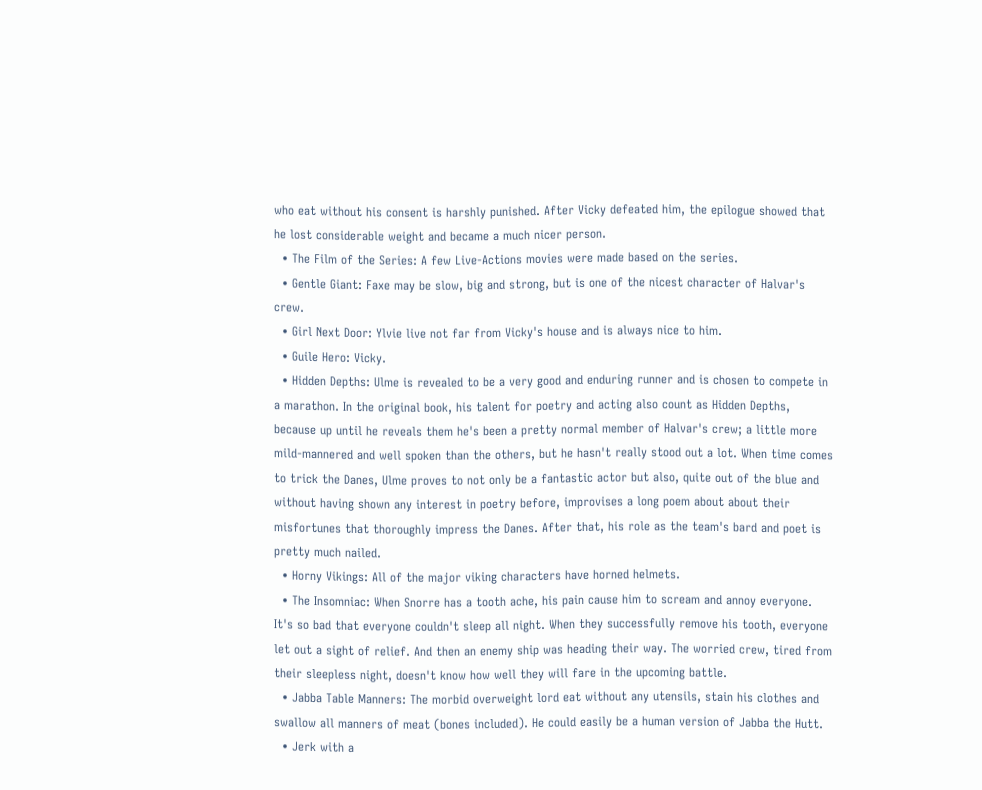who eat without his consent is harshly punished. After Vicky defeated him, the epilogue showed that he lost considerable weight and became a much nicer person.
  • The Film of the Series: A few Live-Actions movies were made based on the series.
  • Gentle Giant: Faxe may be slow, big and strong, but is one of the nicest character of Halvar's crew.
  • Girl Next Door: Ylvie live not far from Vicky's house and is always nice to him.
  • Guile Hero: Vicky.
  • Hidden Depths: Ulme is revealed to be a very good and enduring runner and is chosen to compete in a marathon. In the original book, his talent for poetry and acting also count as Hidden Depths, because up until he reveals them he's been a pretty normal member of Halvar's crew; a little more mild-mannered and well spoken than the others, but he hasn't really stood out a lot. When time comes to trick the Danes, Ulme proves to not only be a fantastic actor but also, quite out of the blue and without having shown any interest in poetry before, improvises a long poem about about their misfortunes that thoroughly impress the Danes. After that, his role as the team's bard and poet is pretty much nailed.
  • Horny Vikings: All of the major viking characters have horned helmets.
  • The Insomniac: When Snorre has a tooth ache, his pain cause him to scream and annoy everyone. It's so bad that everyone couldn't sleep all night. When they successfully remove his tooth, everyone let out a sight of relief. And then an enemy ship was heading their way. The worried crew, tired from their sleepless night, doesn't know how well they will fare in the upcoming battle.
  • Jabba Table Manners: The morbid overweight lord eat without any utensils, stain his clothes and swallow all manners of meat (bones included). He could easily be a human version of Jabba the Hutt.
  • Jerk with a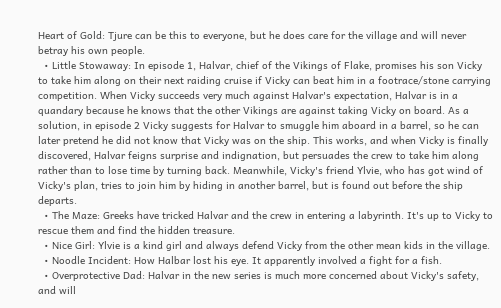Heart of Gold: Tjure can be this to everyone, but he does care for the village and will never betray his own people.
  • Little Stowaway: In episode 1, Halvar, chief of the Vikings of Flake, promises his son Vicky to take him along on their next raiding cruise if Vicky can beat him in a footrace/stone carrying competition. When Vicky succeeds very much against Halvar's expectation, Halvar is in a quandary because he knows that the other Vikings are against taking Vicky on board. As a solution, in episode 2 Vicky suggests for Halvar to smuggle him aboard in a barrel, so he can later pretend he did not know that Vicky was on the ship. This works, and when Vicky is finally discovered, Halvar feigns surprise and indignation, but persuades the crew to take him along rather than to lose time by turning back. Meanwhile, Vicky's friend Ylvie, who has got wind of Vicky's plan, tries to join him by hiding in another barrel, but is found out before the ship departs.
  • The Maze: Greeks have tricked Halvar and the crew in entering a labyrinth. It's up to Vicky to rescue them and find the hidden treasure.
  • Nice Girl: Ylvie is a kind girl and always defend Vicky from the other mean kids in the village.
  • Noodle Incident: How Halbar lost his eye. It apparently involved a fight for a fish.
  • Overprotective Dad: Halvar in the new series is much more concerned about Vicky's safety, and will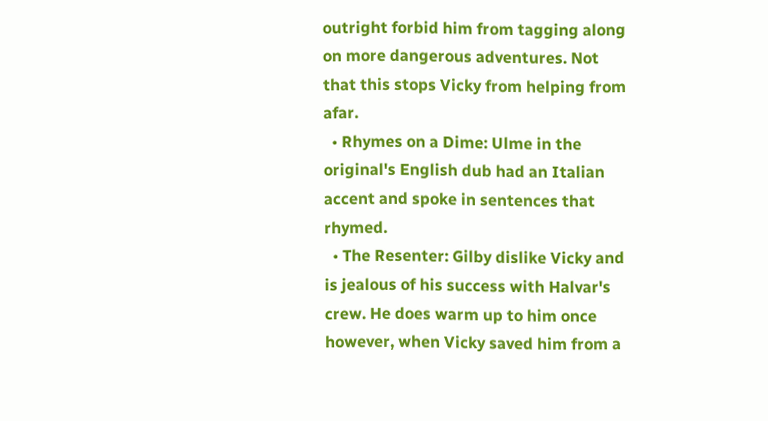outright forbid him from tagging along on more dangerous adventures. Not that this stops Vicky from helping from afar.
  • Rhymes on a Dime: Ulme in the original's English dub had an Italian accent and spoke in sentences that rhymed.
  • The Resenter: Gilby dislike Vicky and is jealous of his success with Halvar's crew. He does warm up to him once however, when Vicky saved him from a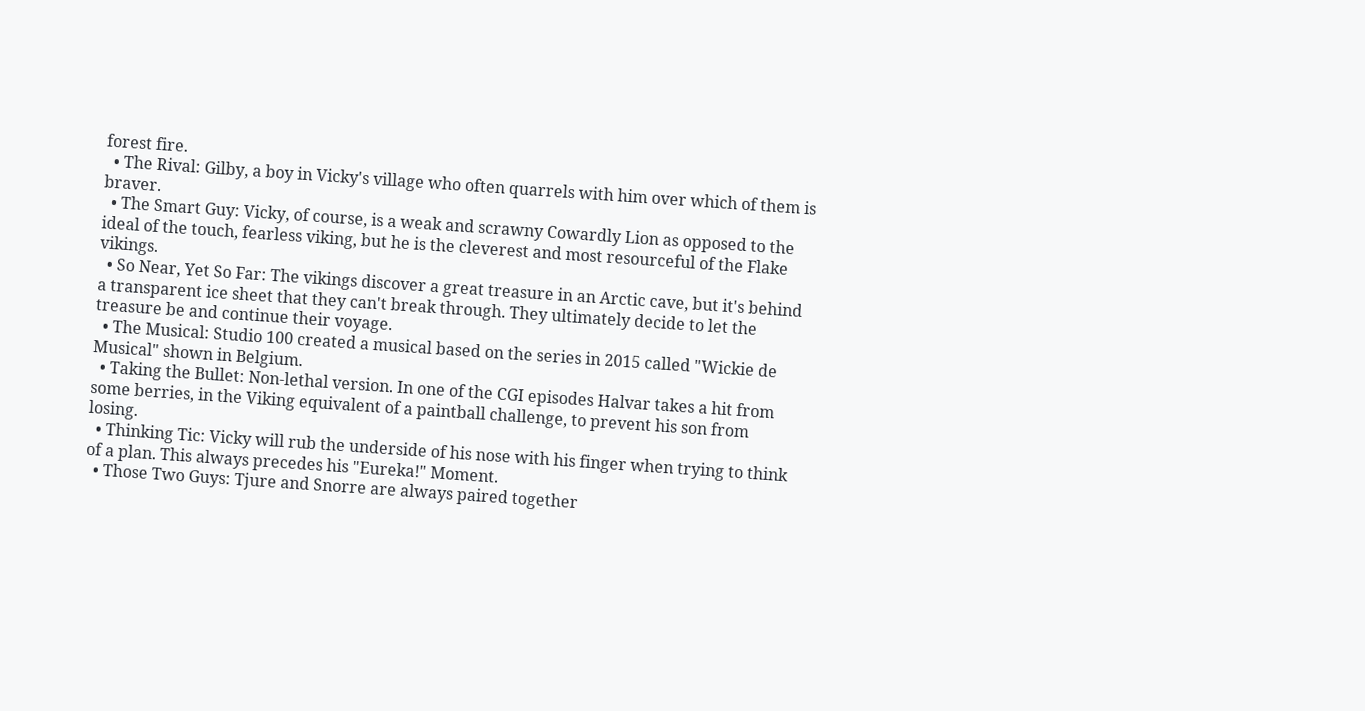forest fire.
  • The Rival: Gilby, a boy in Vicky's village who often quarrels with him over which of them is braver.
  • The Smart Guy: Vicky, of course, is a weak and scrawny Cowardly Lion as opposed to the ideal of the touch, fearless viking, but he is the cleverest and most resourceful of the Flake vikings.
  • So Near, Yet So Far: The vikings discover a great treasure in an Arctic cave, but it's behind a transparent ice sheet that they can't break through. They ultimately decide to let the treasure be and continue their voyage.
  • The Musical: Studio 100 created a musical based on the series in 2015 called "Wickie de Musical" shown in Belgium.
  • Taking the Bullet: Non-lethal version. In one of the CGI episodes Halvar takes a hit from some berries, in the Viking equivalent of a paintball challenge, to prevent his son from losing.
  • Thinking Tic: Vicky will rub the underside of his nose with his finger when trying to think of a plan. This always precedes his "Eureka!" Moment.
  • Those Two Guys: Tjure and Snorre are always paired together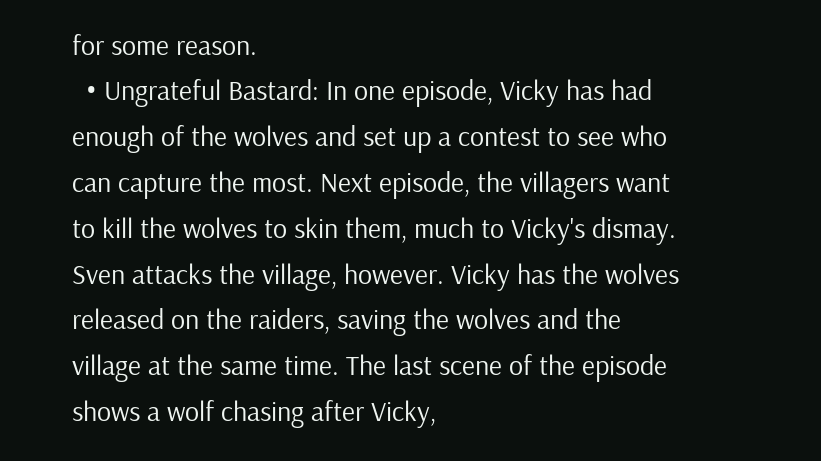for some reason.
  • Ungrateful Bastard: In one episode, Vicky has had enough of the wolves and set up a contest to see who can capture the most. Next episode, the villagers want to kill the wolves to skin them, much to Vicky's dismay. Sven attacks the village, however. Vicky has the wolves released on the raiders, saving the wolves and the village at the same time. The last scene of the episode shows a wolf chasing after Vicky,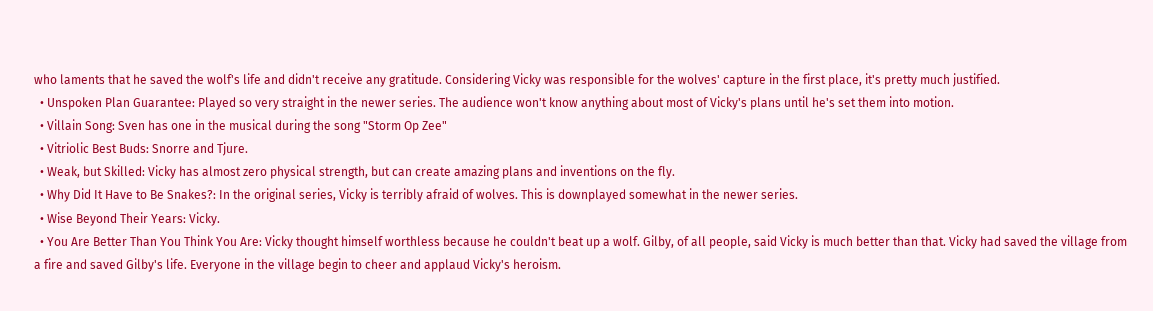who laments that he saved the wolf's life and didn't receive any gratitude. Considering Vicky was responsible for the wolves' capture in the first place, it's pretty much justified.
  • Unspoken Plan Guarantee: Played so very straight in the newer series. The audience won't know anything about most of Vicky's plans until he's set them into motion.
  • Villain Song: Sven has one in the musical during the song "Storm Op Zee"
  • Vitriolic Best Buds: Snorre and Tjure.
  • Weak, but Skilled: Vicky has almost zero physical strength, but can create amazing plans and inventions on the fly.
  • Why Did It Have to Be Snakes?: In the original series, Vicky is terribly afraid of wolves. This is downplayed somewhat in the newer series.
  • Wise Beyond Their Years: Vicky.
  • You Are Better Than You Think You Are: Vicky thought himself worthless because he couldn't beat up a wolf. Gilby, of all people, said Vicky is much better than that. Vicky had saved the village from a fire and saved Gilby's life. Everyone in the village begin to cheer and applaud Vicky's heroism.